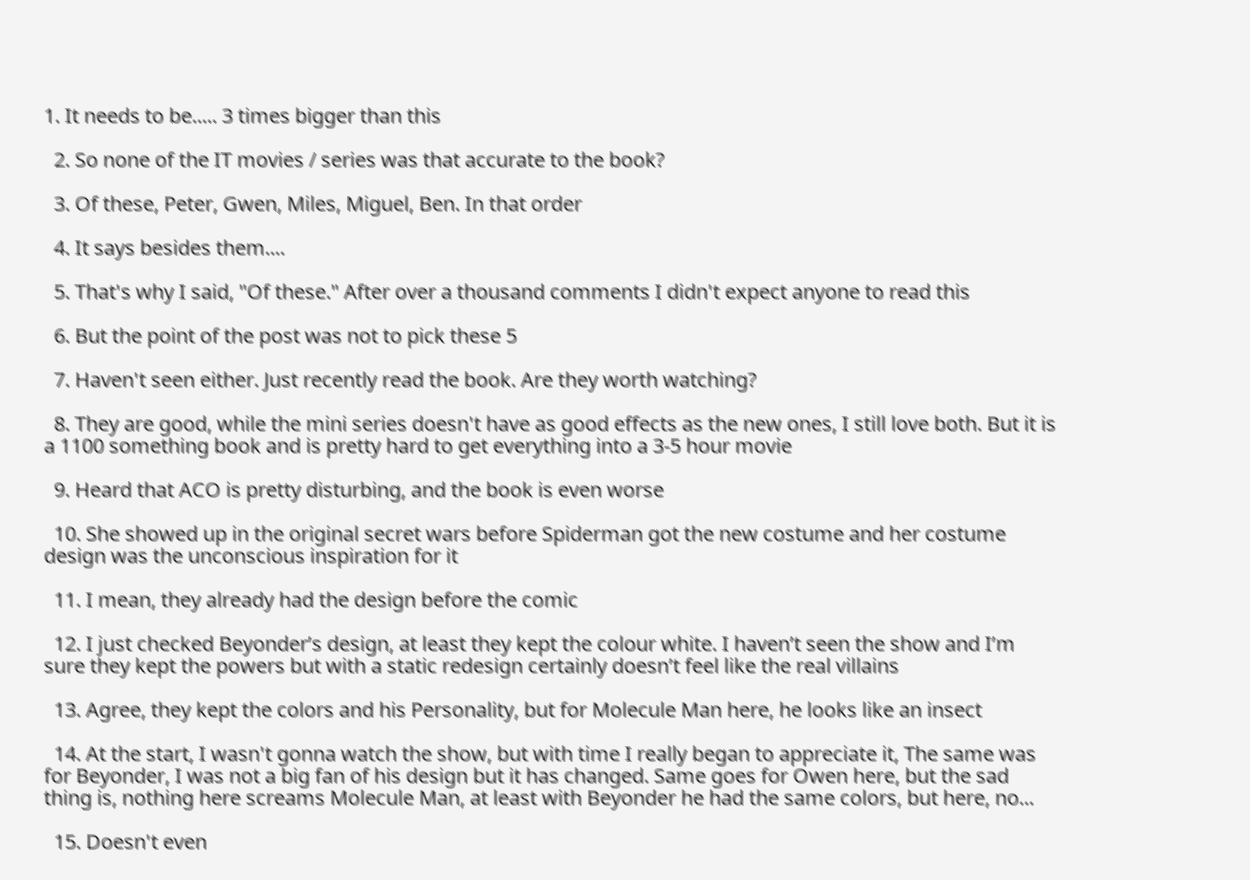1. It needs to be..... 3 times bigger than this

  2. So none of the IT movies / series was that accurate to the book?

  3. Of these, Peter, Gwen, Miles, Miguel, Ben. In that order

  4. It says besides them....

  5. That's why I said, "Of these." After over a thousand comments I didn't expect anyone to read this

  6. But the point of the post was not to pick these 5

  7. Haven't seen either. Just recently read the book. Are they worth watching?

  8. They are good, while the mini series doesn't have as good effects as the new ones, I still love both. But it is a 1100 something book and is pretty hard to get everything into a 3-5 hour movie

  9. Heard that ACO is pretty disturbing, and the book is even worse

  10. She showed up in the original secret wars before Spiderman got the new costume and her costume design was the unconscious inspiration for it

  11. I mean, they already had the design before the comic

  12. I just checked Beyonder’s design, at least they kept the colour white. I haven’t seen the show and I’m sure they kept the powers but with a static redesign certainly doesn’t feel like the real villains

  13. Agree, they kept the colors and his Personality, but for Molecule Man here, he looks like an insect

  14. At the start, I wasn't gonna watch the show, but with time I really began to appreciate it, The same was for Beyonder, I was not a big fan of his design but it has changed. Same goes for Owen here, but the sad thing is, nothing here screams Molecule Man, at least with Beyonder he had the same colors, but here, no...

  15. Doesn't even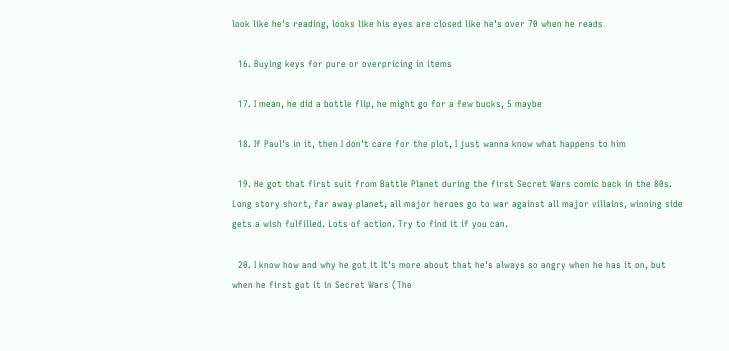look like he's reading, looks like his eyes are closed like he's over 70 when he reads

  16. Buying keys for pure or overpricing in items

  17. I mean, he did a bottle flip, he might go for a few bucks, 5 maybe

  18. If Paul's in it, then I don't care for the plot, I just wanna know what happens to him

  19. He got that first suit from Battle Planet during the first Secret Wars comic back in the 80s. Long story short, far away planet, all major heroes go to war against all major villains, winning side gets a wish fulfilled. Lots of action. Try to find it if you can.

  20. I know how and why he got it It's more about that he's always so angry when he has it on, but when he first got it in Secret Wars (The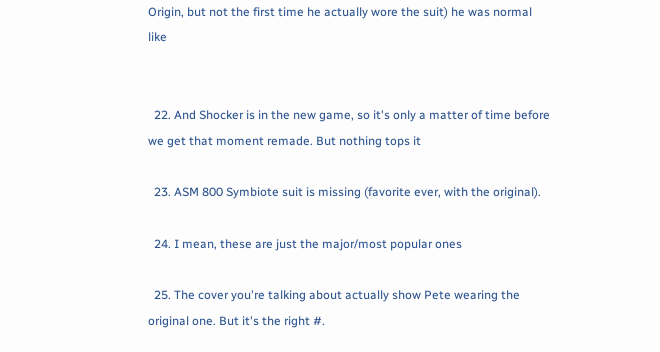Origin, but not the first time he actually wore the suit) he was normal like


  22. And Shocker is in the new game, so it's only a matter of time before we get that moment remade. But nothing tops it

  23. ASM 800 Symbiote suit is missing (favorite ever, with the original).

  24. I mean, these are just the major/most popular ones

  25. The cover you're talking about actually show Pete wearing the original one. But it's the right #.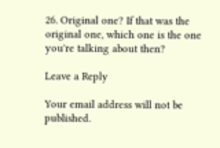26. Original one? If that was the original one, which one is the one you're talking about then?

Leave a Reply

Your email address will not be published.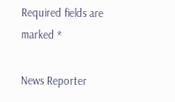Required fields are marked *

News Reporter